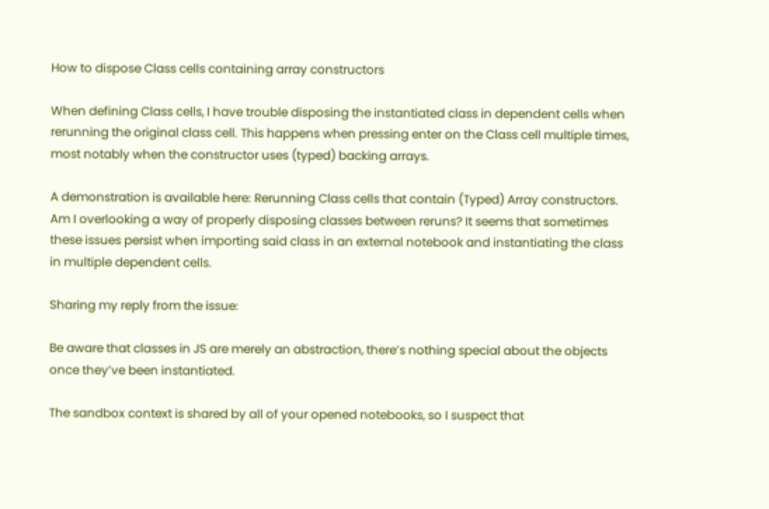How to dispose Class cells containing array constructors

When defining Class cells, I have trouble disposing the instantiated class in dependent cells when rerunning the original class cell. This happens when pressing enter on the Class cell multiple times, most notably when the constructor uses (typed) backing arrays.

A demonstration is available here: Rerunning Class cells that contain (Typed) Array constructors. Am I overlooking a way of properly disposing classes between reruns? It seems that sometimes these issues persist when importing said class in an external notebook and instantiating the class in multiple dependent cells.

Sharing my reply from the issue:

Be aware that classes in JS are merely an abstraction, there’s nothing special about the objects once they’ve been instantiated.

The sandbox context is shared by all of your opened notebooks, so I suspect that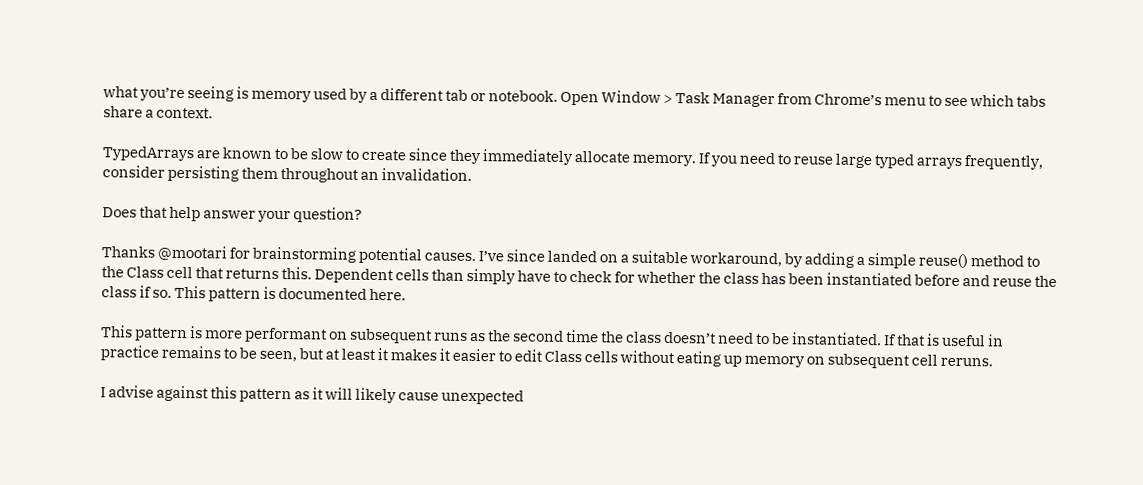what you’re seeing is memory used by a different tab or notebook. Open Window > Task Manager from Chrome’s menu to see which tabs share a context.

TypedArrays are known to be slow to create since they immediately allocate memory. If you need to reuse large typed arrays frequently, consider persisting them throughout an invalidation.

Does that help answer your question?

Thanks @mootari for brainstorming potential causes. I’ve since landed on a suitable workaround, by adding a simple reuse() method to the Class cell that returns this. Dependent cells than simply have to check for whether the class has been instantiated before and reuse the class if so. This pattern is documented here.

This pattern is more performant on subsequent runs as the second time the class doesn’t need to be instantiated. If that is useful in practice remains to be seen, but at least it makes it easier to edit Class cells without eating up memory on subsequent cell reruns.

I advise against this pattern as it will likely cause unexpected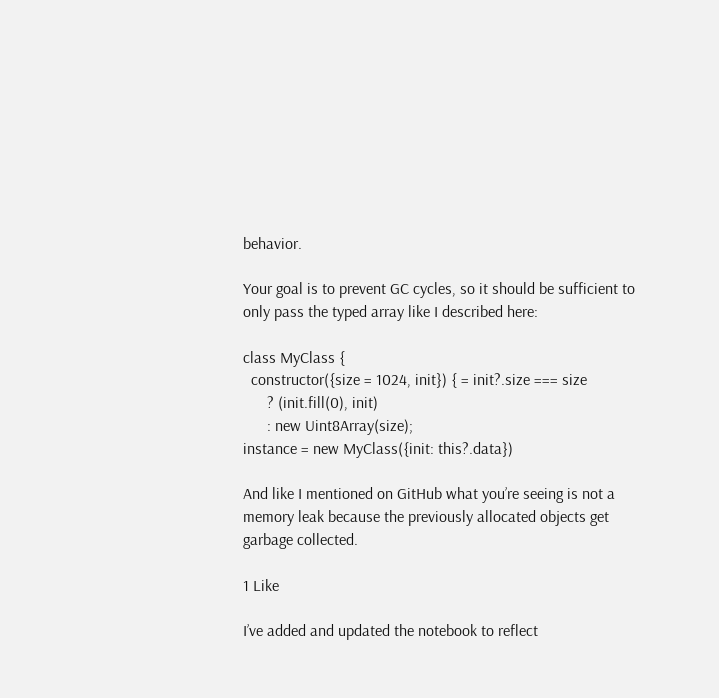behavior.

Your goal is to prevent GC cycles, so it should be sufficient to only pass the typed array like I described here:

class MyClass {
  constructor({size = 1024, init}) { = init?.size === size
      ? (init.fill(0), init)
      : new Uint8Array(size);
instance = new MyClass({init: this?.data})

And like I mentioned on GitHub what you’re seeing is not a memory leak because the previously allocated objects get garbage collected.

1 Like

I’ve added and updated the notebook to reflect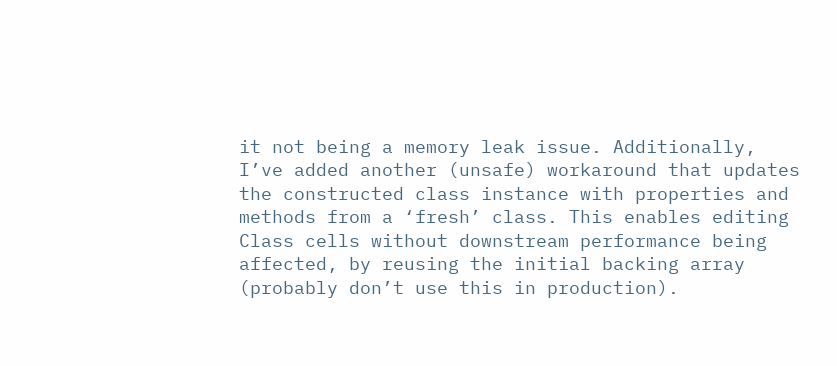it not being a memory leak issue. Additionally, I’ve added another (unsafe) workaround that updates the constructed class instance with properties and methods from a ‘fresh’ class. This enables editing Class cells without downstream performance being affected, by reusing the initial backing array (probably don’t use this in production).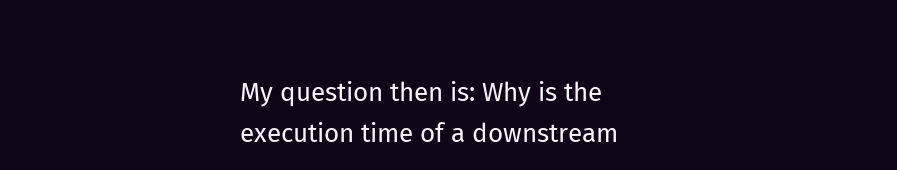My question then is: Why is the execution time of a downstream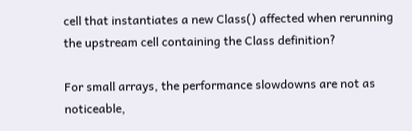cell that instantiates a new Class() affected when rerunning the upstream cell containing the Class definition?

For small arrays, the performance slowdowns are not as noticeable,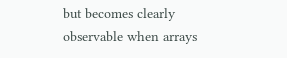but becomes clearly observable when arrays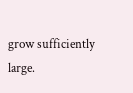grow sufficiently large.